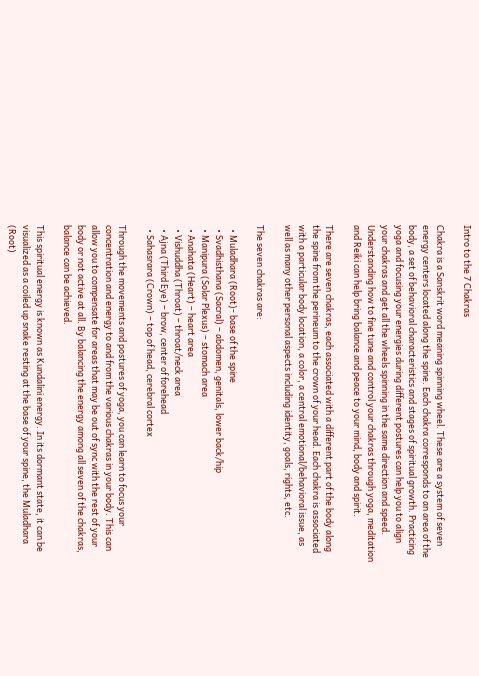Intro to the 7 Chakras

Chakra is a Sanskrit word meaning spinning wheel. These are a system of seven energy centers located along the spine. Each chakra corresponds to an area of the body, a set of behavioral characteristics and stages of spiritual growth. Practicing yoga and focusing your energies during different postures can help you to align your chakras and get all the wheels spinning in the same direction and speed. Understanding how to fine tune and control your chakras through yoga, meditation and Reiki can help bring balance and peace to your mind, body and spirit.

There are seven chakras, each associated with a different part of the body along the spine from the perineum to the crown of your head. Each chakra is associated with a particular body location, a color, a central emotional/behavioral issue, as well as many other personal aspects including identity, goals, rights, etc.

The seven chakras are:

  • Muladhara (Root)- base of the spine
  • Svadhisthana (Sacral) – abdomen, genitals, lower back/hip
  • Manipura (Solar Plexus) – stomach area
  • Anahata (Heart) – heart area
  • Vishuddha (Throat) – throat/neck area
  • Ajna (Third Eye) – brow, center of forehead
  • Sahasrara (Crown) – top of head, cerebral cortex

Through the movements and postures of yoga, you can learn to focus your concentration and energy to and from the various chakras in your body. This can allow you to compensate for areas that may be out of sync with the rest of your body or not active at all. By balancing the energy among all seven of the chakras, balance can be achieved.

This spiritual energy is known as Kundalini energy. In its dormant state, it can be visualized as a coiled up snake resting at the base of your spine, the Muladhara (Root)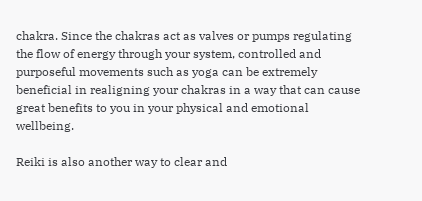chakra. Since the chakras act as valves or pumps regulating the flow of energy through your system, controlled and purposeful movements such as yoga can be extremely beneficial in realigning your chakras in a way that can cause great benefits to you in your physical and emotional wellbeing.

Reiki is also another way to clear and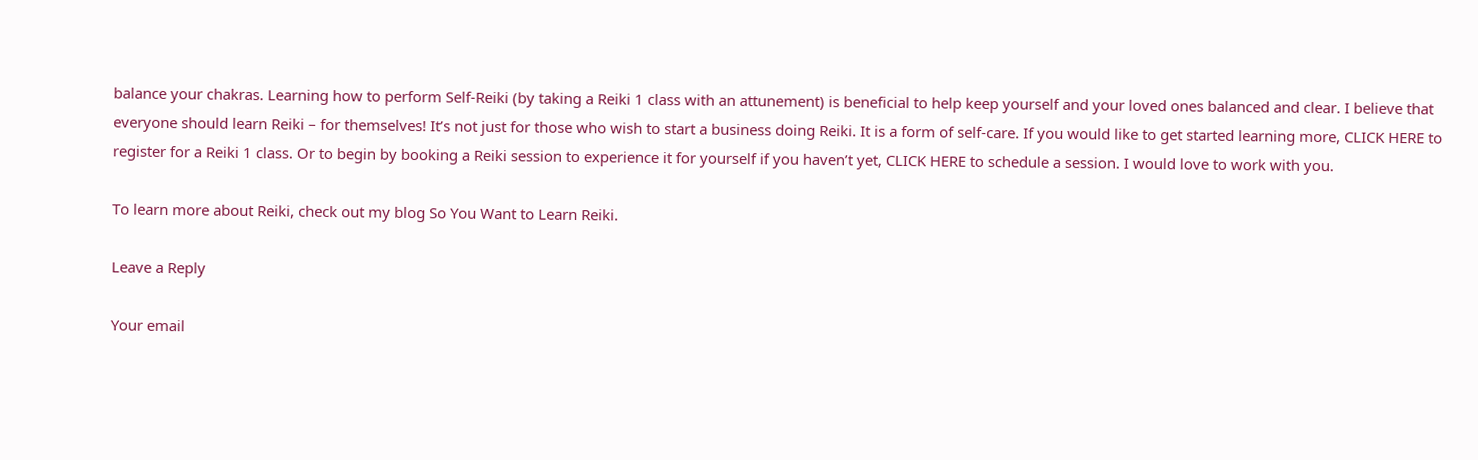balance your chakras. Learning how to perform Self-Reiki (by taking a Reiki 1 class with an attunement) is beneficial to help keep yourself and your loved ones balanced and clear. I believe that everyone should learn Reiki – for themselves! It’s not just for those who wish to start a business doing Reiki. It is a form of self-care. If you would like to get started learning more, CLICK HERE to register for a Reiki 1 class. Or to begin by booking a Reiki session to experience it for yourself if you haven’t yet, CLICK HERE to schedule a session. I would love to work with you.

To learn more about Reiki, check out my blog So You Want to Learn Reiki.

Leave a Reply

Your email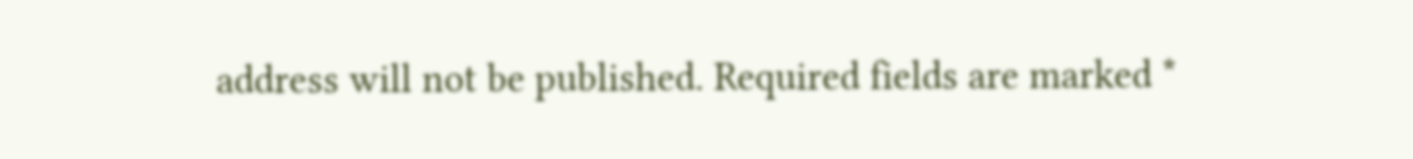address will not be published. Required fields are marked *